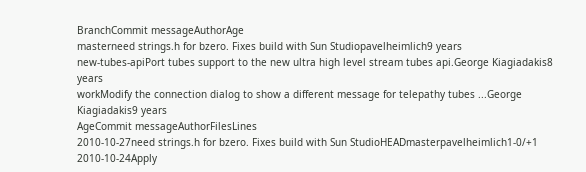BranchCommit messageAuthorAge
masterneed strings.h for bzero. Fixes build with Sun Studiopavelheimlich9 years
new-tubes-apiPort tubes support to the new ultra high level stream tubes api.George Kiagiadakis8 years
workModify the connection dialog to show a different message for telepathy tubes ...George Kiagiadakis9 years
AgeCommit messageAuthorFilesLines
2010-10-27need strings.h for bzero. Fixes build with Sun StudioHEADmasterpavelheimlich1-0/+1
2010-10-24Apply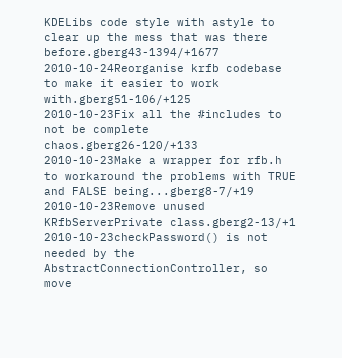KDELibs code style with astyle to clear up the mess that was there before.gberg43-1394/+1677
2010-10-24Reorganise krfb codebase to make it easier to work with.gberg51-106/+125
2010-10-23Fix all the #includes to not be complete chaos.gberg26-120/+133
2010-10-23Make a wrapper for rfb.h to workaround the problems with TRUE and FALSE being...gberg8-7/+19
2010-10-23Remove unused KRfbServerPrivate class.gberg2-13/+1
2010-10-23checkPassword() is not needed by the AbstractConnectionController, so move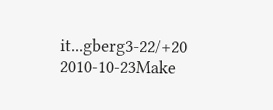it...gberg3-22/+20
2010-10-23Make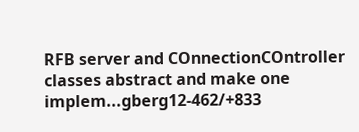RFB server and COnnectionCOntroller classes abstract and make one implem...gberg12-462/+833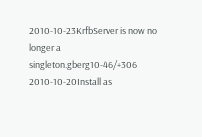2010-10-23KrfbServer is now no longer a singleton.gberg10-46/+306
2010-10-20Install as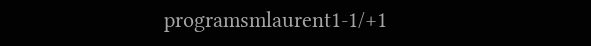programsmlaurent1-1/+1